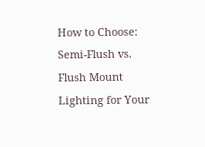How to Choose: Semi-Flush vs. Flush Mount Lighting for Your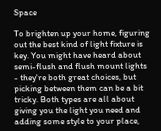Space

To brighten up your home, figuring out the best kind of light fixture is key. You might have heard about semi-flush and flush mount lights - they're both great choices, but picking between them can be a bit tricky. Both types are all about giving you the light you need and adding some style to your place,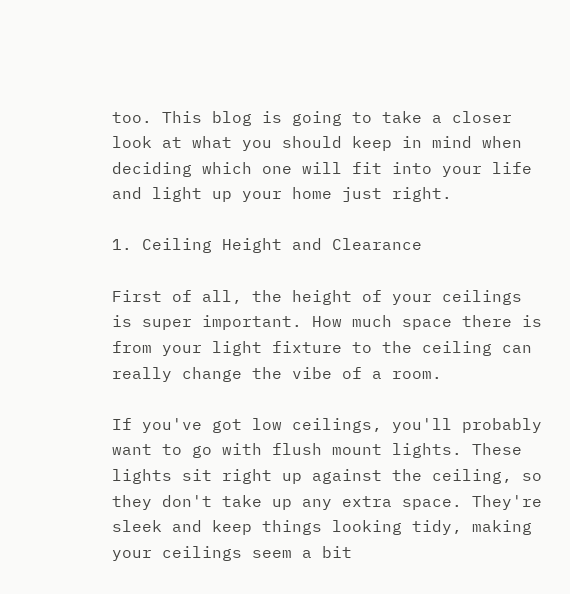too. This blog is going to take a closer look at what you should keep in mind when deciding which one will fit into your life and light up your home just right.

1. Ceiling Height and Clearance

First of all, the height of your ceilings is super important. How much space there is from your light fixture to the ceiling can really change the vibe of a room.

If you've got low ceilings, you'll probably want to go with flush mount lights. These lights sit right up against the ceiling, so they don't take up any extra space. They're sleek and keep things looking tidy, making your ceilings seem a bit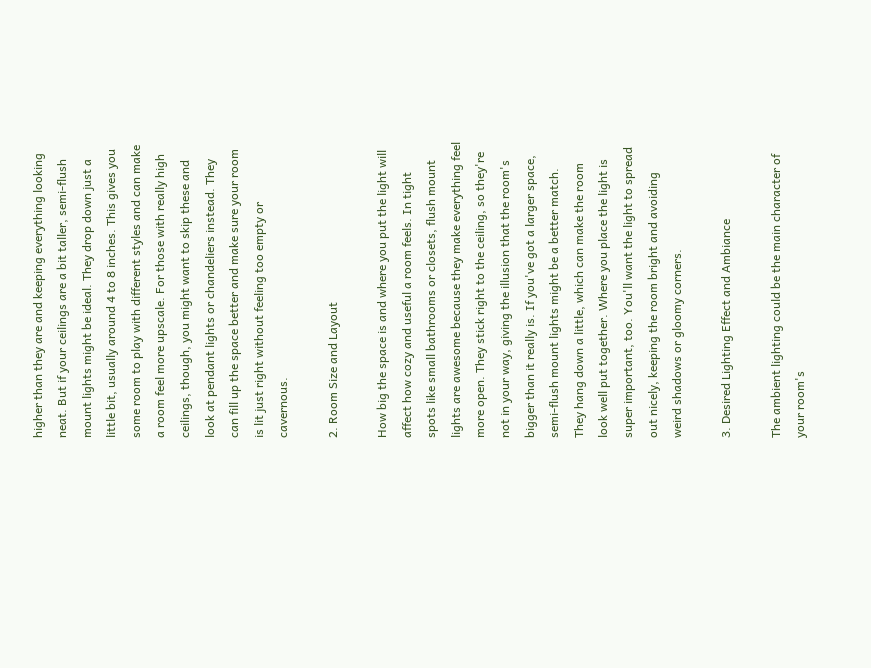higher than they are and keeping everything looking neat. But if your ceilings are a bit taller, semi-flush mount lights might be ideal. They drop down just a little bit, usually around 4 to 8 inches. This gives you some room to play with different styles and can make a room feel more upscale. For those with really high ceilings, though, you might want to skip these and look at pendant lights or chandeliers instead. They can fill up the space better and make sure your room is lit just right without feeling too empty or cavernous.

2. Room Size and Layout

How big the space is and where you put the light will affect how cozy and useful a room feels. In tight spots like small bathrooms or closets, flush mount lights are awesome because they make everything feel more open. They stick right to the ceiling, so they're not in your way, giving the illusion that the room's bigger than it really is. If you've got a larger space, semi-flush mount lights might be a better match. They hang down a little, which can make the room look well put together. Where you place the light is super important, too. You'll want the light to spread out nicely, keeping the room bright and avoiding weird shadows or gloomy corners.

3. Desired Lighting Effect and Ambiance

The ambient lighting could be the main character of your room's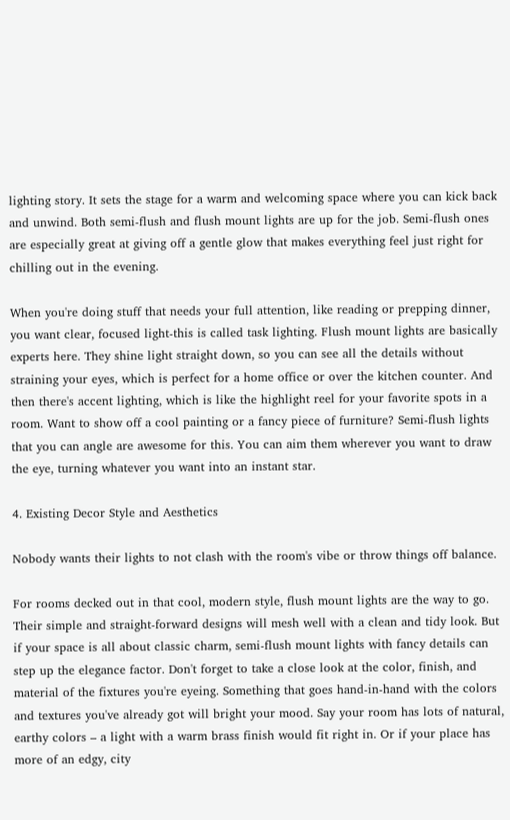lighting story. It sets the stage for a warm and welcoming space where you can kick back and unwind. Both semi-flush and flush mount lights are up for the job. Semi-flush ones are especially great at giving off a gentle glow that makes everything feel just right for chilling out in the evening.

When you're doing stuff that needs your full attention, like reading or prepping dinner, you want clear, focused light-this is called task lighting. Flush mount lights are basically experts here. They shine light straight down, so you can see all the details without straining your eyes, which is perfect for a home office or over the kitchen counter. And then there's accent lighting, which is like the highlight reel for your favorite spots in a room. Want to show off a cool painting or a fancy piece of furniture? Semi-flush lights that you can angle are awesome for this. You can aim them wherever you want to draw the eye, turning whatever you want into an instant star.

4. Existing Decor Style and Aesthetics

Nobody wants their lights to not clash with the room's vibe or throw things off balance.

For rooms decked out in that cool, modern style, flush mount lights are the way to go. Their simple and straight-forward designs will mesh well with a clean and tidy look. But if your space is all about classic charm, semi-flush mount lights with fancy details can step up the elegance factor. Don't forget to take a close look at the color, finish, and material of the fixtures you're eyeing. Something that goes hand-in-hand with the colors and textures you've already got will bright your mood. Say your room has lots of natural, earthy colors – a light with a warm brass finish would fit right in. Or if your place has more of an edgy, city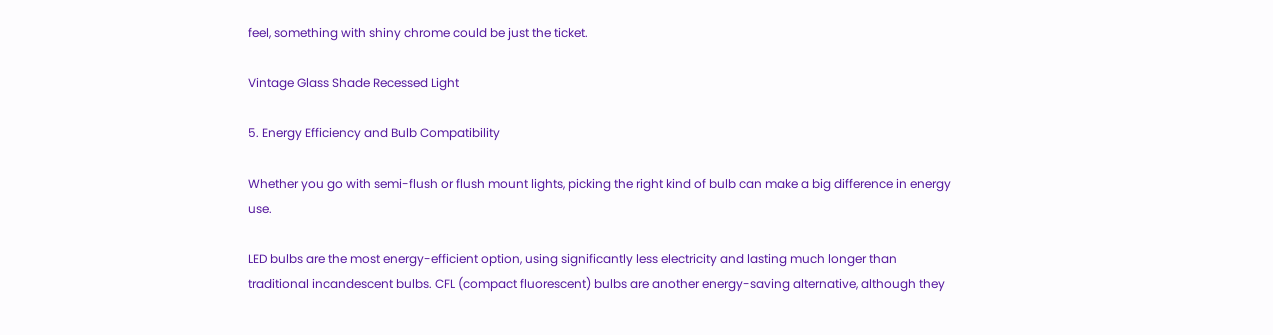feel, something with shiny chrome could be just the ticket.

Vintage Glass Shade Recessed Light

5. Energy Efficiency and Bulb Compatibility

Whether you go with semi-flush or flush mount lights, picking the right kind of bulb can make a big difference in energy use.

LED bulbs are the most energy-efficient option, using significantly less electricity and lasting much longer than traditional incandescent bulbs. CFL (compact fluorescent) bulbs are another energy-saving alternative, although they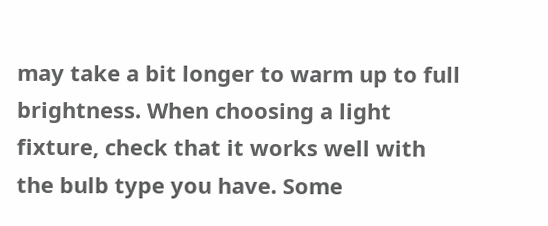may take a bit longer to warm up to full brightness. When choosing a light fixture, check that it works well with the bulb type you have. Some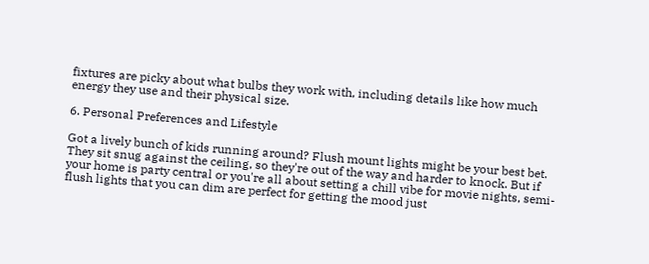fixtures are picky about what bulbs they work with, including details like how much energy they use and their physical size.

6. Personal Preferences and Lifestyle

Got a lively bunch of kids running around? Flush mount lights might be your best bet. They sit snug against the ceiling, so they're out of the way and harder to knock. But if your home is party central or you're all about setting a chill vibe for movie nights, semi-flush lights that you can dim are perfect for getting the mood just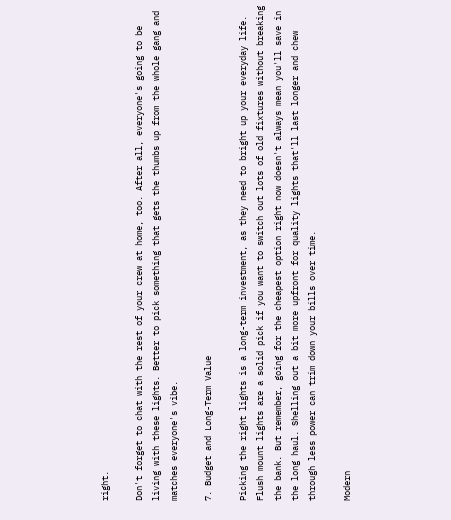right.

Don't forget to chat with the rest of your crew at home, too. After all, everyone's going to be living with these lights. Better to pick something that gets the thumbs up from the whole gang and matches everyone's vibe.

7. Budget and Long-Term Value

Picking the right lights is a long-term investment, as they need to bright up your everyday life. Flush mount lights are a solid pick if you want to switch out lots of old fixtures without breaking the bank. But remember, going for the cheapest option right now doesn't always mean you'll save in the long haul. Shelling out a bit more upfront for quality lights that'll last longer and chew through less power can trim down your bills over time.

Modern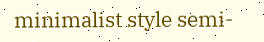minimalist style semi-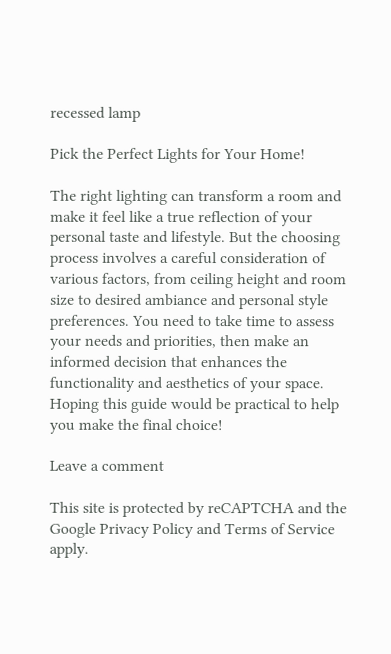recessed lamp

Pick the Perfect Lights for Your Home!

The right lighting can transform a room and make it feel like a true reflection of your personal taste and lifestyle. But the choosing process involves a careful consideration of various factors, from ceiling height and room size to desired ambiance and personal style preferences. You need to take time to assess your needs and priorities, then make an informed decision that enhances the functionality and aesthetics of your space. Hoping this guide would be practical to help you make the final choice!

Leave a comment

This site is protected by reCAPTCHA and the Google Privacy Policy and Terms of Service apply.